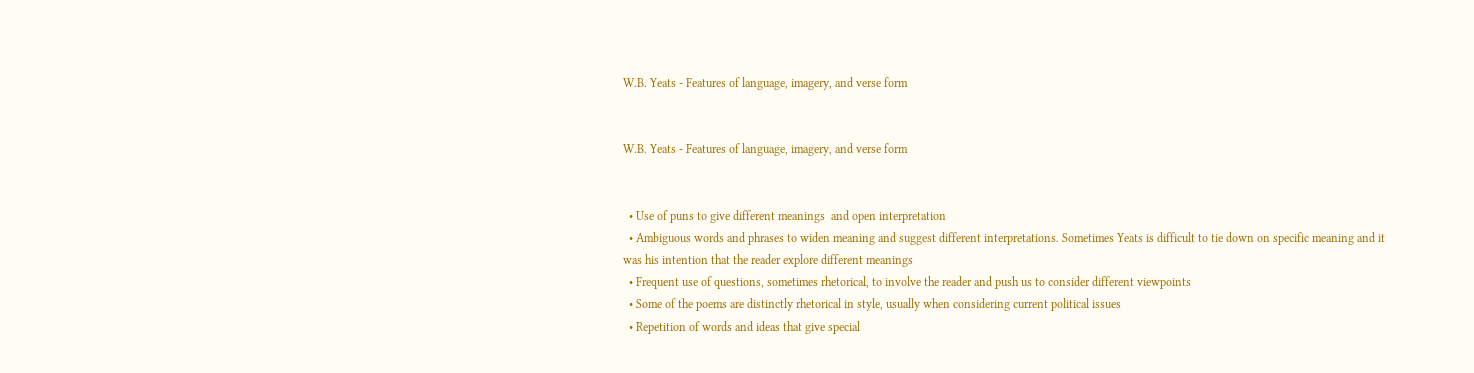W.B. Yeats - Features of language, imagery, and verse form


W.B. Yeats - Features of language, imagery, and verse form


  • Use of puns to give different meanings  and open interpretation
  • Ambiguous words and phrases to widen meaning and suggest different interpretations. Sometimes Yeats is difficult to tie down on specific meaning and it was his intention that the reader explore different meanings
  • Frequent use of questions, sometimes rhetorical, to involve the reader and push us to consider different viewpoints
  • Some of the poems are distinctly rhetorical in style, usually when considering current political issues
  • Repetition of words and ideas that give special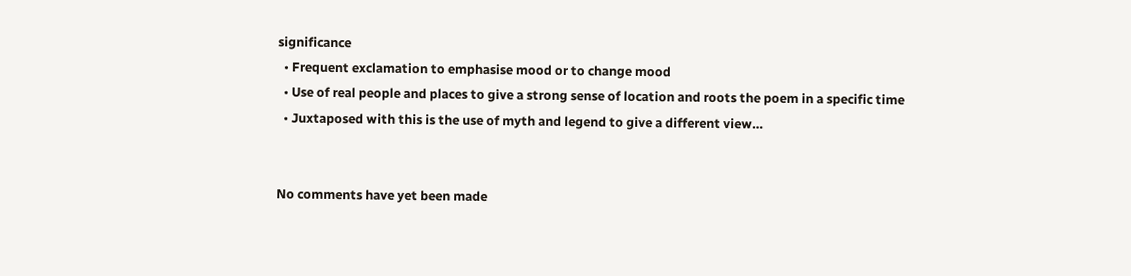significance
  • Frequent exclamation to emphasise mood or to change mood
  • Use of real people and places to give a strong sense of location and roots the poem in a specific time
  • Juxtaposed with this is the use of myth and legend to give a different view…


No comments have yet been made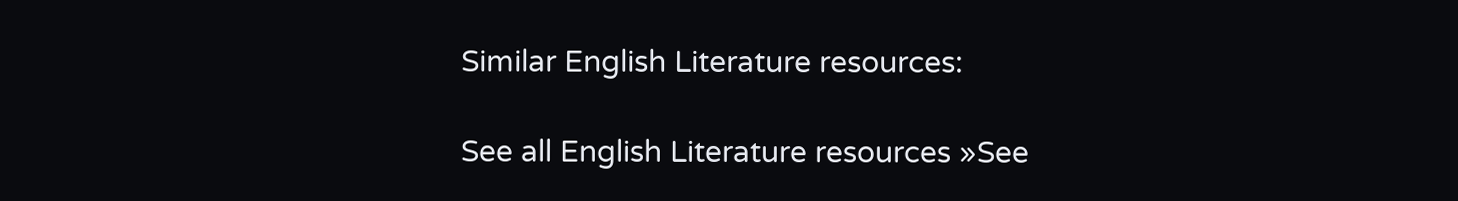Similar English Literature resources:

See all English Literature resources »See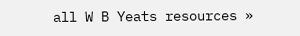all W B Yeats resources »